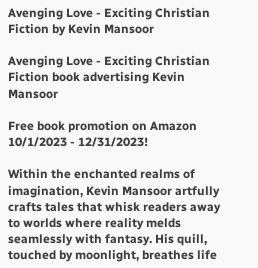Avenging Love - Exciting Christian Fiction by Kevin Mansoor

Avenging Love - Exciting Christian Fiction book advertising Kevin Mansoor

Free book promotion on Amazon 10/1/2023 - 12/31/2023!

Within the enchanted realms of imagination, Kevin Mansoor artfully crafts tales that whisk readers away to worlds where reality melds seamlessly with fantasy. His quill, touched by moonlight, breathes life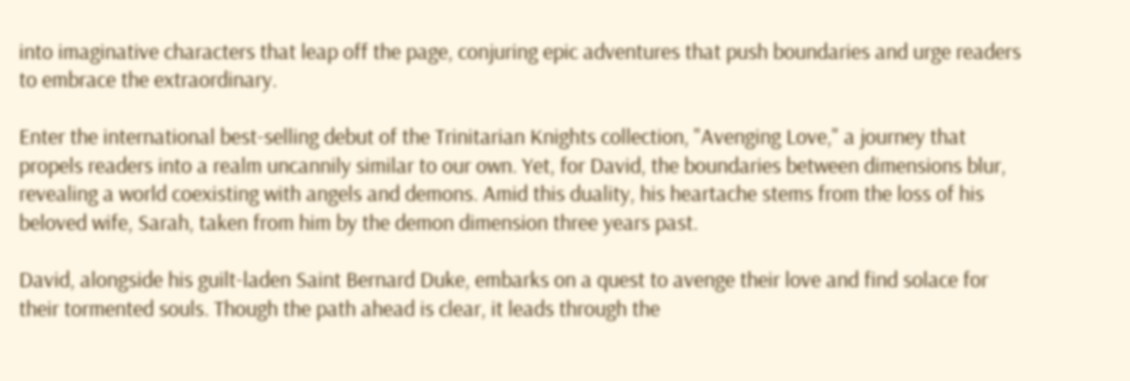into imaginative characters that leap off the page, conjuring epic adventures that push boundaries and urge readers to embrace the extraordinary.

Enter the international best-selling debut of the Trinitarian Knights collection, "Avenging Love," a journey that propels readers into a realm uncannily similar to our own. Yet, for David, the boundaries between dimensions blur, revealing a world coexisting with angels and demons. Amid this duality, his heartache stems from the loss of his beloved wife, Sarah, taken from him by the demon dimension three years past.

David, alongside his guilt-laden Saint Bernard Duke, embarks on a quest to avenge their love and find solace for their tormented souls. Though the path ahead is clear, it leads through the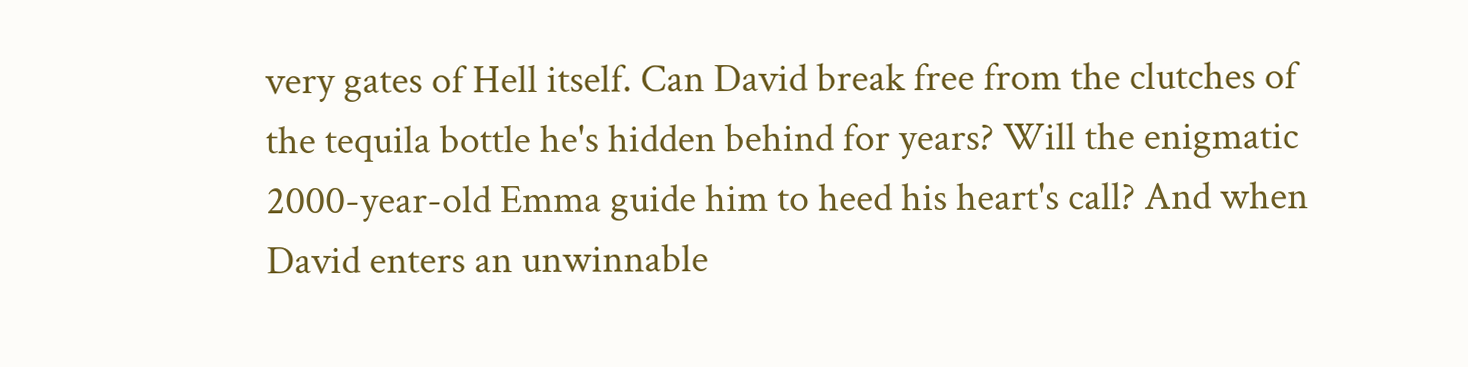very gates of Hell itself. Can David break free from the clutches of the tequila bottle he's hidden behind for years? Will the enigmatic 2000-year-old Emma guide him to heed his heart's call? And when David enters an unwinnable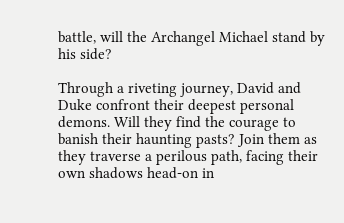battle, will the Archangel Michael stand by his side?

Through a riveting journey, David and Duke confront their deepest personal demons. Will they find the courage to banish their haunting pasts? Join them as they traverse a perilous path, facing their own shadows head-on in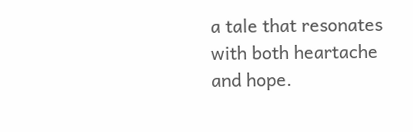a tale that resonates with both heartache and hope.